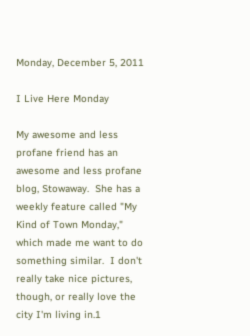Monday, December 5, 2011

I Live Here Monday

My awesome and less profane friend has an awesome and less profane blog, Stowaway.  She has a weekly feature called "My Kind of Town Monday," which made me want to do something similar.  I don't really take nice pictures, though, or really love the city I'm living in.1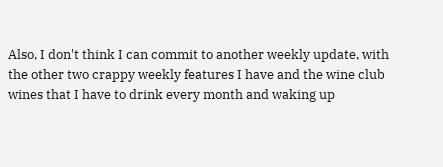Also, I don't think I can commit to another weekly update, with the other two crappy weekly features I have and the wine club wines that I have to drink every month and waking up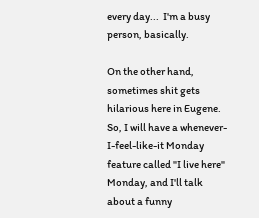every day...  I'm a busy person, basically.

On the other hand, sometimes shit gets hilarious here in Eugene.  So, I will have a whenever-I-feel-like-it Monday feature called "I live here" Monday, and I'll talk about a funny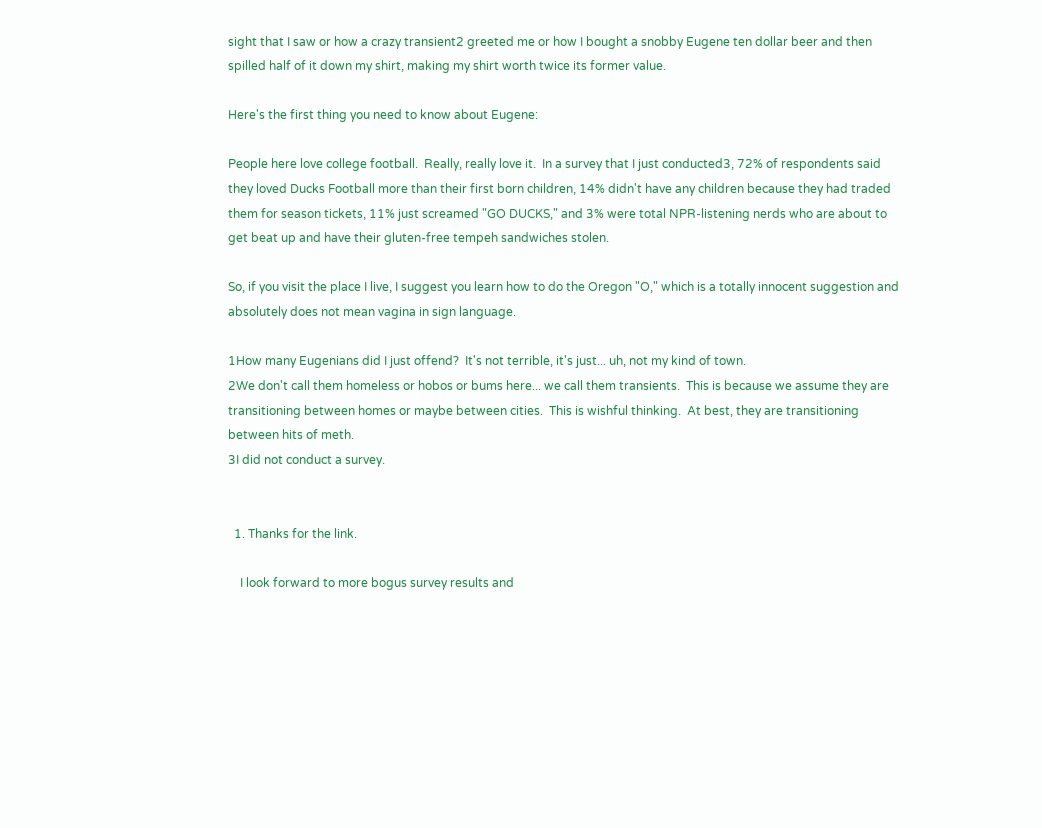sight that I saw or how a crazy transient2 greeted me or how I bought a snobby Eugene ten dollar beer and then spilled half of it down my shirt, making my shirt worth twice its former value.

Here's the first thing you need to know about Eugene:

People here love college football.  Really, really love it.  In a survey that I just conducted3, 72% of respondents said they loved Ducks Football more than their first born children, 14% didn't have any children because they had traded them for season tickets, 11% just screamed "GO DUCKS," and 3% were total NPR-listening nerds who are about to get beat up and have their gluten-free tempeh sandwiches stolen.

So, if you visit the place I live, I suggest you learn how to do the Oregon "O," which is a totally innocent suggestion and absolutely does not mean vagina in sign language.

1How many Eugenians did I just offend?  It's not terrible, it's just... uh, not my kind of town.
2We don't call them homeless or hobos or bums here... we call them transients.  This is because we assume they are transitioning between homes or maybe between cities.  This is wishful thinking.  At best, they are transitioning between hits of meth.
3I did not conduct a survey.


  1. Thanks for the link.

    I look forward to more bogus survey results and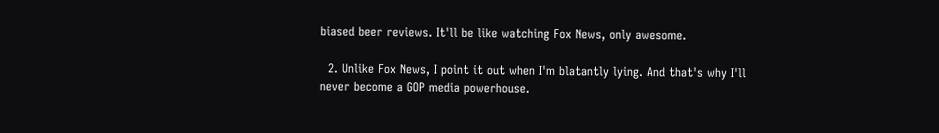biased beer reviews. It'll be like watching Fox News, only awesome.

  2. Unlike Fox News, I point it out when I'm blatantly lying. And that's why I'll never become a GOP media powerhouse.